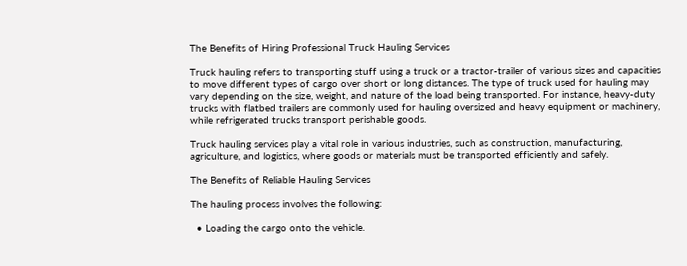The Benefits of Hiring Professional Truck Hauling Services

Truck hauling refers to transporting stuff using a truck or a tractor-trailer of various sizes and capacities to move different types of cargo over short or long distances. The type of truck used for hauling may vary depending on the size, weight, and nature of the load being transported. For instance, heavy-duty trucks with flatbed trailers are commonly used for hauling oversized and heavy equipment or machinery, while refrigerated trucks transport perishable goods.

Truck hauling services play a vital role in various industries, such as construction, manufacturing, agriculture, and logistics, where goods or materials must be transported efficiently and safely.

The Benefits of Reliable Hauling Services

The hauling process involves the following:

  • Loading the cargo onto the vehicle.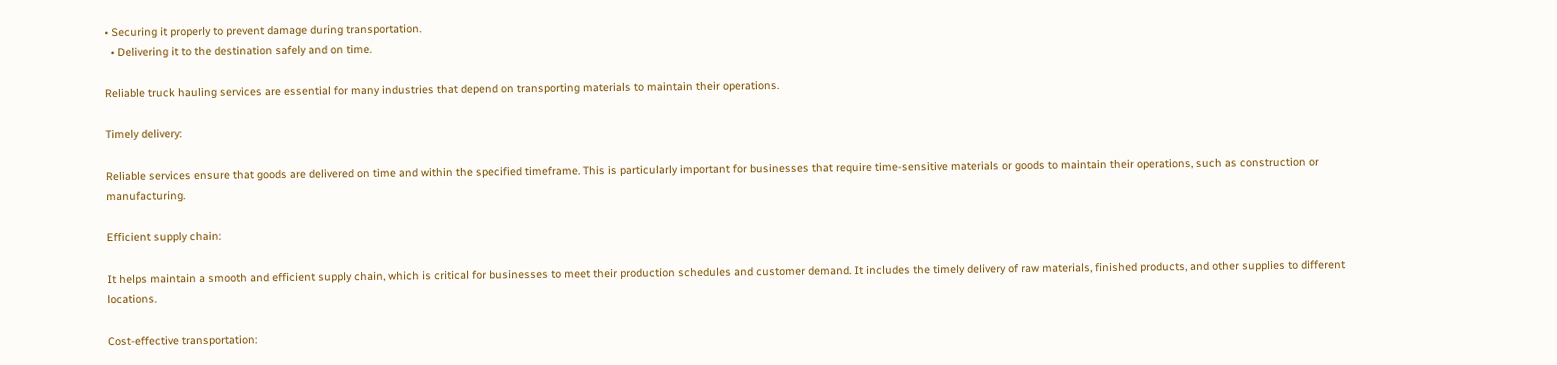• Securing it properly to prevent damage during transportation.
  • Delivering it to the destination safely and on time.

Reliable truck hauling services are essential for many industries that depend on transporting materials to maintain their operations.

Timely delivery:

Reliable services ensure that goods are delivered on time and within the specified timeframe. This is particularly important for businesses that require time-sensitive materials or goods to maintain their operations, such as construction or manufacturing.

Efficient supply chain:

It helps maintain a smooth and efficient supply chain, which is critical for businesses to meet their production schedules and customer demand. It includes the timely delivery of raw materials, finished products, and other supplies to different locations.

Cost-effective transportation: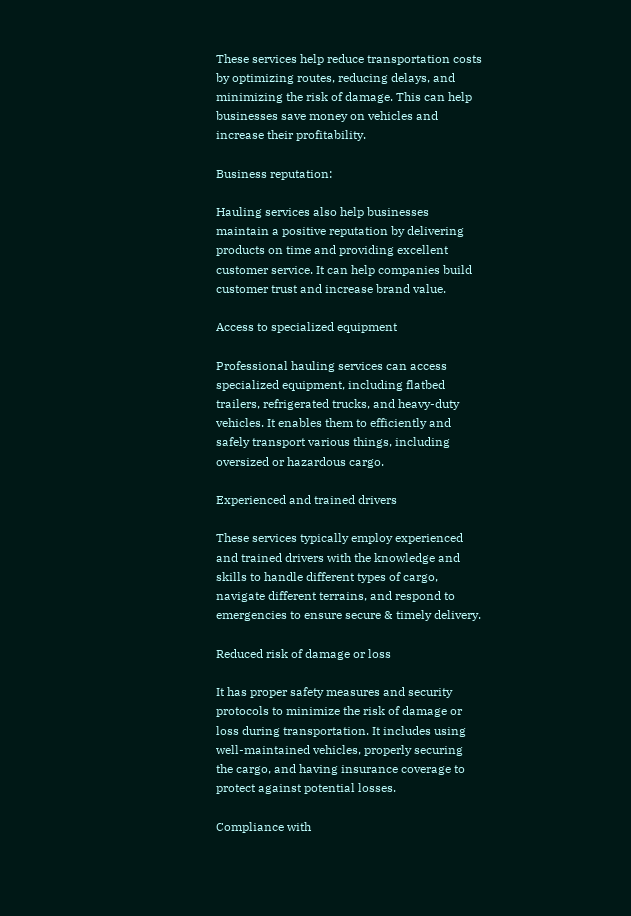These services help reduce transportation costs by optimizing routes, reducing delays, and minimizing the risk of damage. This can help businesses save money on vehicles and increase their profitability.

Business reputation:

Hauling services also help businesses maintain a positive reputation by delivering products on time and providing excellent customer service. It can help companies build customer trust and increase brand value.

Access to specialized equipment

Professional hauling services can access specialized equipment, including flatbed trailers, refrigerated trucks, and heavy-duty vehicles. It enables them to efficiently and safely transport various things, including oversized or hazardous cargo.

Experienced and trained drivers

These services typically employ experienced and trained drivers with the knowledge and skills to handle different types of cargo, navigate different terrains, and respond to emergencies to ensure secure & timely delivery.

Reduced risk of damage or loss

It has proper safety measures and security protocols to minimize the risk of damage or loss during transportation. It includes using well-maintained vehicles, properly securing the cargo, and having insurance coverage to protect against potential losses.

Compliance with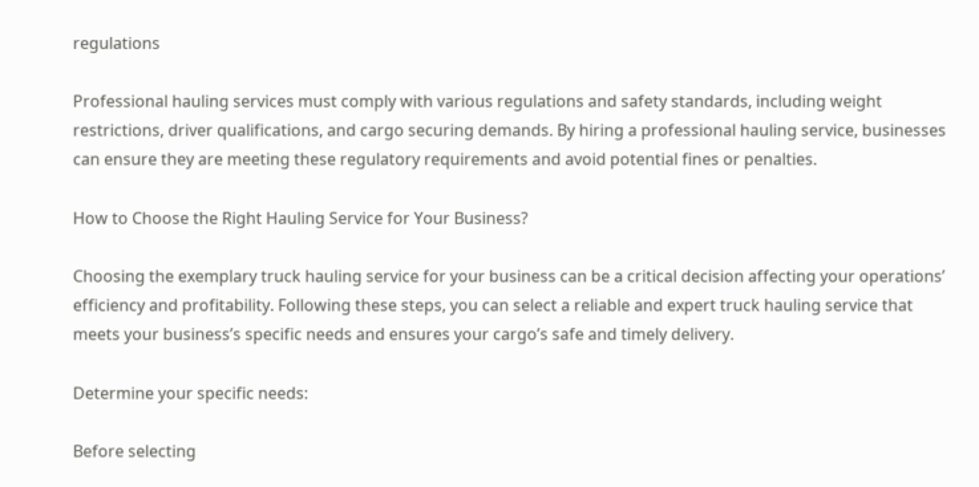regulations

Professional hauling services must comply with various regulations and safety standards, including weight restrictions, driver qualifications, and cargo securing demands. By hiring a professional hauling service, businesses can ensure they are meeting these regulatory requirements and avoid potential fines or penalties.

How to Choose the Right Hauling Service for Your Business?

Choosing the exemplary truck hauling service for your business can be a critical decision affecting your operations’ efficiency and profitability. Following these steps, you can select a reliable and expert truck hauling service that meets your business’s specific needs and ensures your cargo’s safe and timely delivery.

Determine your specific needs:

Before selecting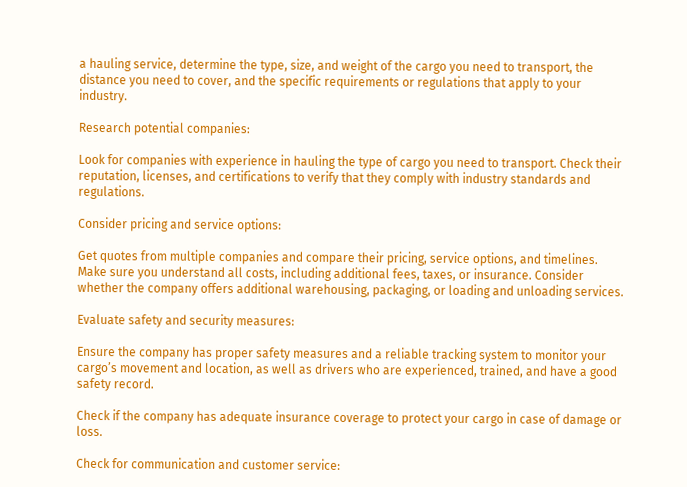a hauling service, determine the type, size, and weight of the cargo you need to transport, the distance you need to cover, and the specific requirements or regulations that apply to your industry.

Research potential companies:

Look for companies with experience in hauling the type of cargo you need to transport. Check their reputation, licenses, and certifications to verify that they comply with industry standards and regulations.

Consider pricing and service options:

Get quotes from multiple companies and compare their pricing, service options, and timelines. Make sure you understand all costs, including additional fees, taxes, or insurance. Consider whether the company offers additional warehousing, packaging, or loading and unloading services.

Evaluate safety and security measures:

Ensure the company has proper safety measures and a reliable tracking system to monitor your cargo’s movement and location, as well as drivers who are experienced, trained, and have a good safety record.

Check if the company has adequate insurance coverage to protect your cargo in case of damage or loss.

Check for communication and customer service: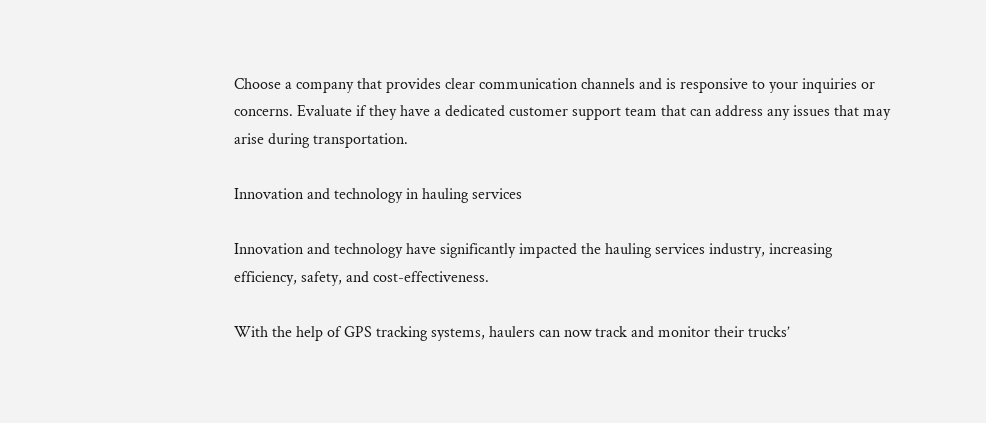Choose a company that provides clear communication channels and is responsive to your inquiries or concerns. Evaluate if they have a dedicated customer support team that can address any issues that may arise during transportation.

Innovation and technology in hauling services

Innovation and technology have significantly impacted the hauling services industry, increasing efficiency, safety, and cost-effectiveness.

With the help of GPS tracking systems, haulers can now track and monitor their trucks’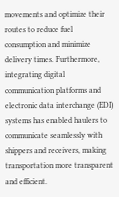movements and optimize their routes to reduce fuel consumption and minimize delivery times. Furthermore, integrating digital communication platforms and electronic data interchange (EDI) systems has enabled haulers to communicate seamlessly with shippers and receivers, making transportation more transparent and efficient.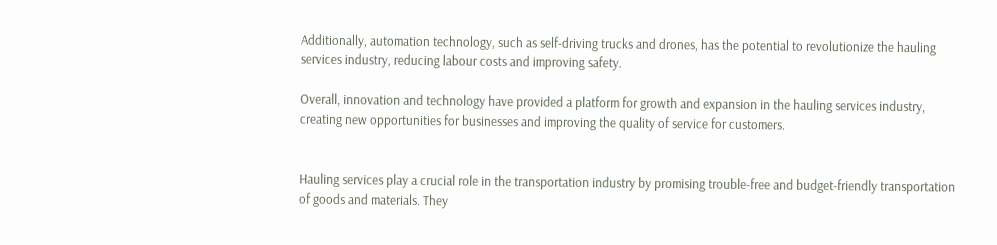Additionally, automation technology, such as self-driving trucks and drones, has the potential to revolutionize the hauling services industry, reducing labour costs and improving safety.

Overall, innovation and technology have provided a platform for growth and expansion in the hauling services industry, creating new opportunities for businesses and improving the quality of service for customers.


Hauling services play a crucial role in the transportation industry by promising trouble-free and budget-friendly transportation of goods and materials. They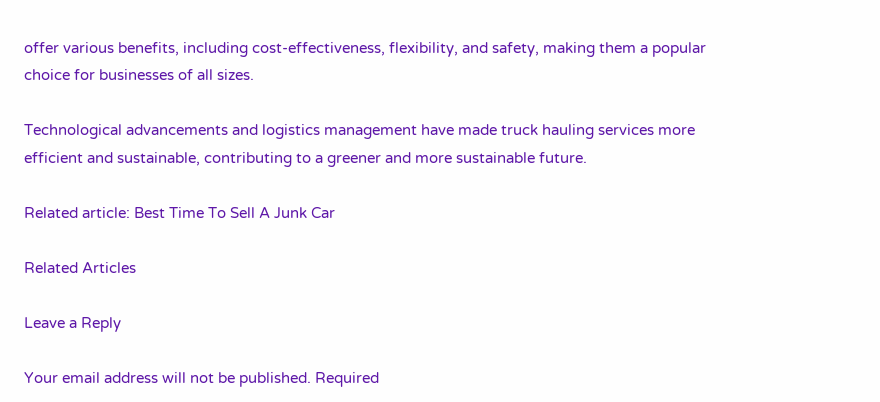offer various benefits, including cost-effectiveness, flexibility, and safety, making them a popular choice for businesses of all sizes.

Technological advancements and logistics management have made truck hauling services more efficient and sustainable, contributing to a greener and more sustainable future.

Related article: Best Time To Sell A Junk Car

Related Articles

Leave a Reply

Your email address will not be published. Required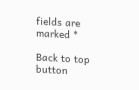fields are marked *

Back to top button